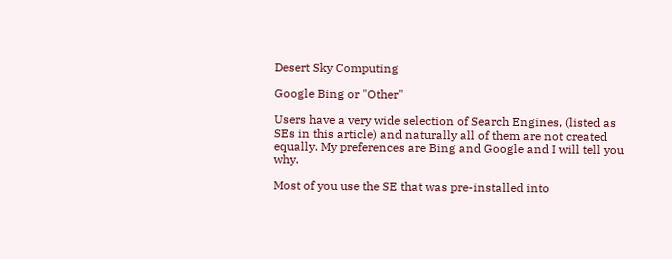Desert Sky Computing

Google Bing or "Other"

Users have a very wide selection of Search Engines, (listed as SEs in this article) and naturally all of them are not created equally. My preferences are Bing and Google and I will tell you why.

Most of you use the SE that was pre-installed into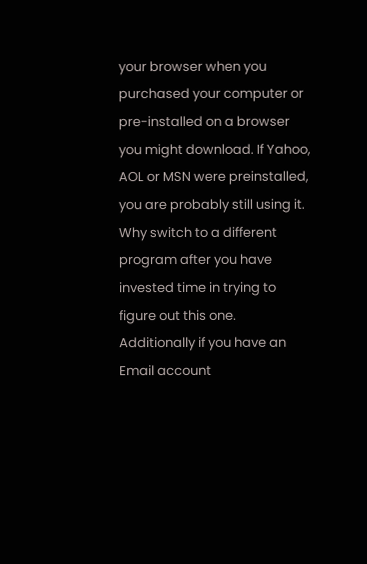your browser when you purchased your computer or pre-installed on a browser you might download. If Yahoo, AOL or MSN were preinstalled, you are probably still using it. Why switch to a different program after you have invested time in trying to figure out this one. Additionally if you have an Email account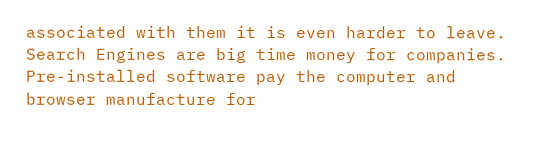associated with them it is even harder to leave. Search Engines are big time money for companies. Pre-installed software pay the computer and browser manufacture for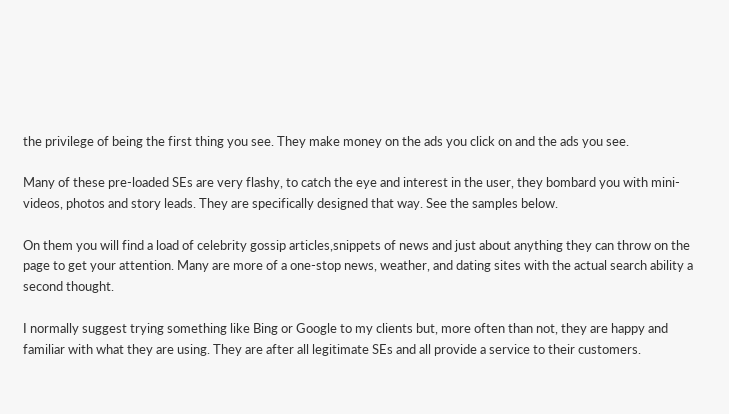the privilege of being the first thing you see. They make money on the ads you click on and the ads you see.

Many of these pre-loaded SEs are very flashy, to catch the eye and interest in the user, they bombard you with mini-videos, photos and story leads. They are specifically designed that way. See the samples below.

On them you will find a load of celebrity gossip articles,snippets of news and just about anything they can throw on the page to get your attention. Many are more of a one-stop news, weather, and dating sites with the actual search ability a second thought.

I normally suggest trying something like Bing or Google to my clients but, more often than not, they are happy and familiar with what they are using. They are after all legitimate SEs and all provide a service to their customers.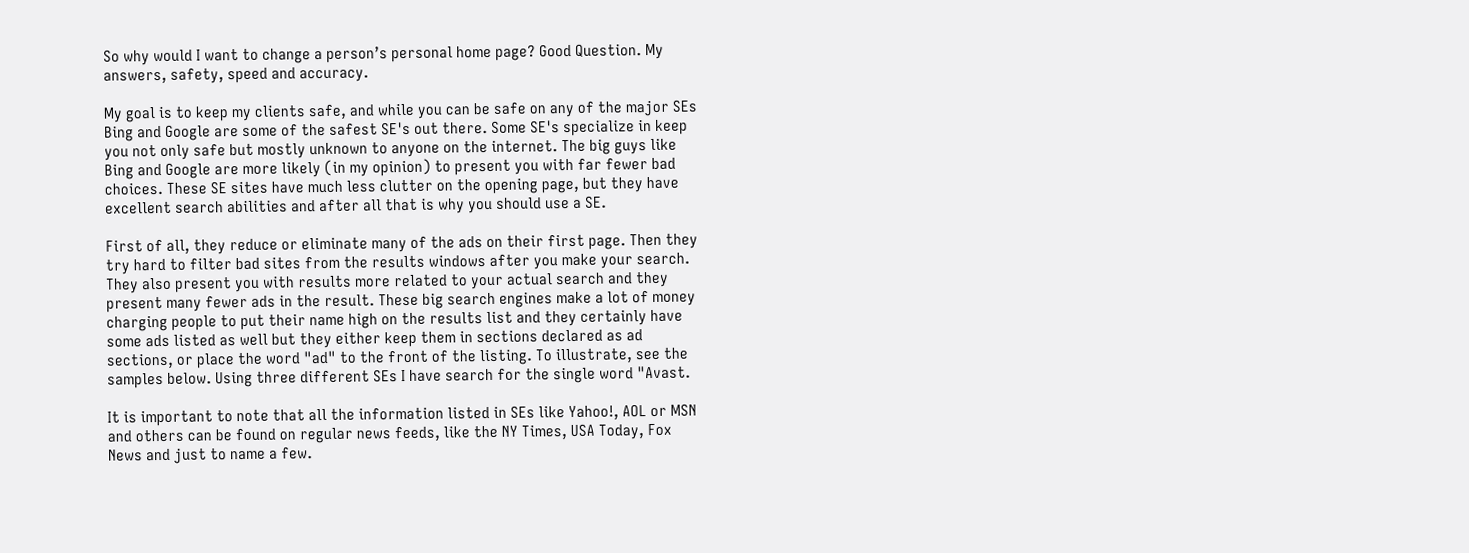So why would I want to change a person’s personal home page? Good Question. My answers, safety, speed and accuracy.

My goal is to keep my clients safe, and while you can be safe on any of the major SEs Bing and Google are some of the safest SE's out there. Some SE's specialize in keep you not only safe but mostly unknown to anyone on the internet. The big guys like Bing and Google are more likely (in my opinion) to present you with far fewer bad choices. These SE sites have much less clutter on the opening page, but they have excellent search abilities and after all that is why you should use a SE.

First of all, they reduce or eliminate many of the ads on their first page. Then they try hard to filter bad sites from the results windows after you make your search. They also present you with results more related to your actual search and they present many fewer ads in the result. These big search engines make a lot of money charging people to put their name high on the results list and they certainly have some ads listed as well but they either keep them in sections declared as ad sections, or place the word "ad" to the front of the listing. To illustrate, see the samples below. Using three different SEs I have search for the single word "Avast.

It is important to note that all the information listed in SEs like Yahoo!, AOL or MSN and others can be found on regular news feeds, like the NY Times, USA Today, Fox News and just to name a few.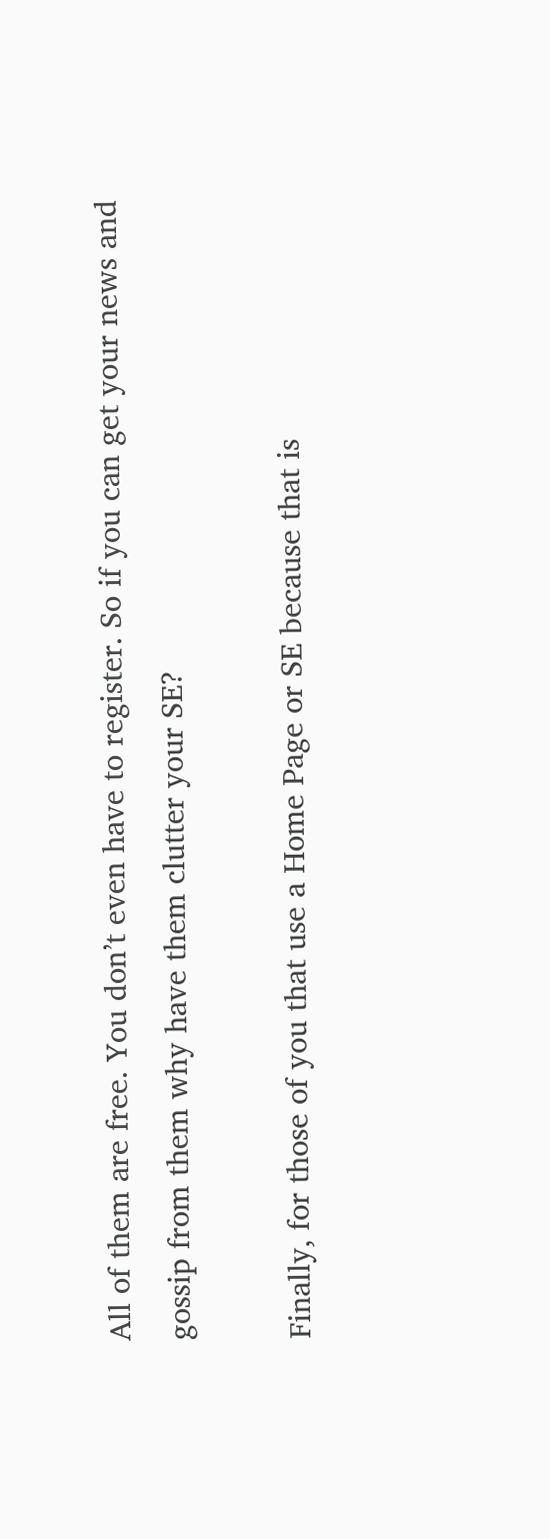All of them are free. You don’t even have to register. So if you can get your news and gossip from them why have them clutter your SE?

Finally, for those of you that use a Home Page or SE because that is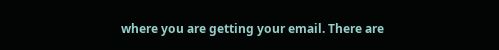where you are getting your email. There are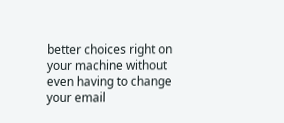better choices right on your machine without even having to change your email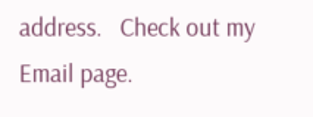address.   Check out my Email page.